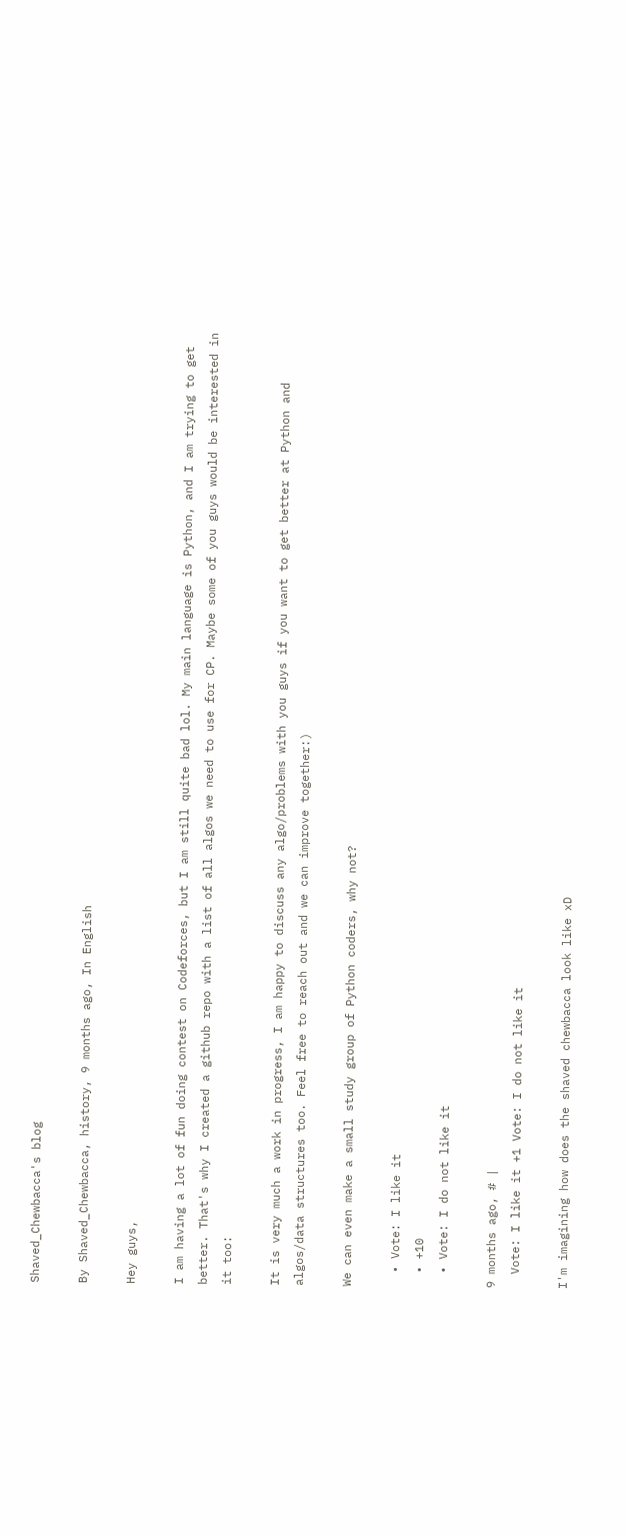Shaved_Chewbacca's blog

By Shaved_Chewbacca, history, 9 months ago, In English

Hey guys,

I am having a lot of fun doing contest on Codeforces, but I am still quite bad lol. My main language is Python, and I am trying to get better. That's why I created a github repo with a list of all algos we need to use for CP. Maybe some of you guys would be interested in it too:

It is very much a work in progress, I am happy to discuss any algo/problems with you guys if you want to get better at Python and algos/data structures too. Feel free to reach out and we can improve together:)

We can even make a small study group of Python coders, why not?

  • Vote: I like it
  • +10
  • Vote: I do not like it

9 months ago, # |
  Vote: I like it +1 Vote: I do not like it

I'm imagining how does the shaved chewbacca look like xD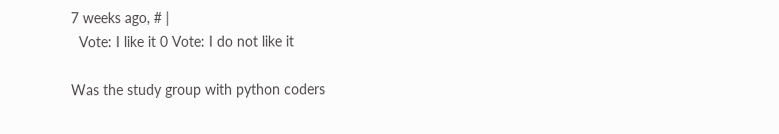7 weeks ago, # |
  Vote: I like it 0 Vote: I do not like it

Was the study group with python coders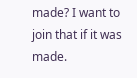made? I want to join that if it was made.